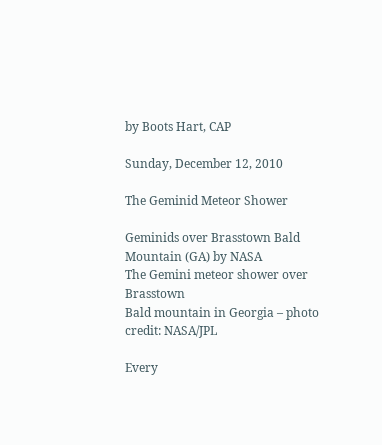by Boots Hart, CAP

Sunday, December 12, 2010

The Geminid Meteor Shower

Geminids over Brasstown Bald Mountain (GA) by NASA
The Gemini meteor shower over Brasstown
Bald mountain in Georgia – photo credit: NASA/JPL

Every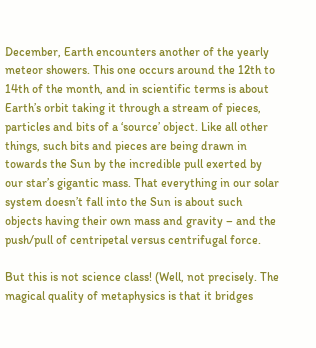December, Earth encounters another of the yearly meteor showers. This one occurs around the 12th to 14th of the month, and in scientific terms is about Earth’s orbit taking it through a stream of pieces, particles and bits of a ‘source’ object. Like all other things, such bits and pieces are being drawn in towards the Sun by the incredible pull exerted by our star’s gigantic mass. That everything in our solar system doesn’t fall into the Sun is about such objects having their own mass and gravity – and the push/pull of centripetal versus centrifugal force.

But this is not science class! (Well, not precisely. The magical quality of metaphysics is that it bridges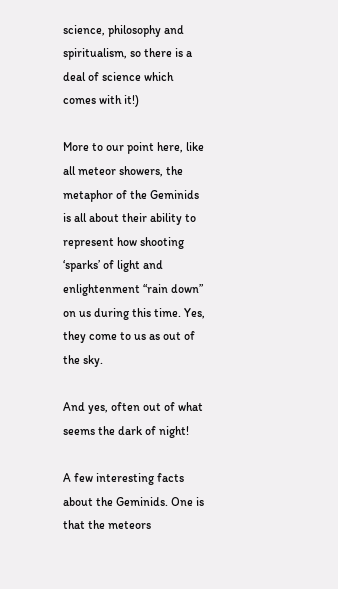science, philosophy and spiritualism, so there is a deal of science which comes with it!)

More to our point here, like all meteor showers, the metaphor of the Geminids is all about their ability to represent how shooting ‘sparks’ of light and enlightenment “rain down” on us during this time. Yes, they come to us as out of the sky.

And yes, often out of what seems the dark of night!

A few interesting facts about the Geminids. One is that the meteors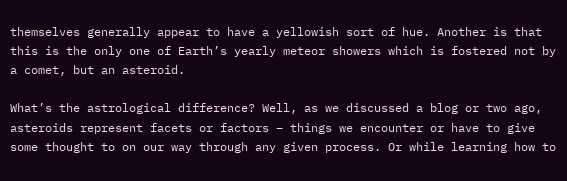themselves generally appear to have a yellowish sort of hue. Another is that this is the only one of Earth’s yearly meteor showers which is fostered not by a comet, but an asteroid.

What’s the astrological difference? Well, as we discussed a blog or two ago, asteroids represent facets or factors – things we encounter or have to give some thought to on our way through any given process. Or while learning how to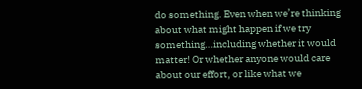do something. Even when we’re thinking about what might happen if we try something…including whether it would matter! Or whether anyone would care about our effort, or like what we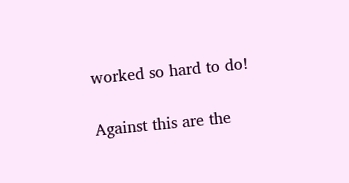worked so hard to do!

Against this are the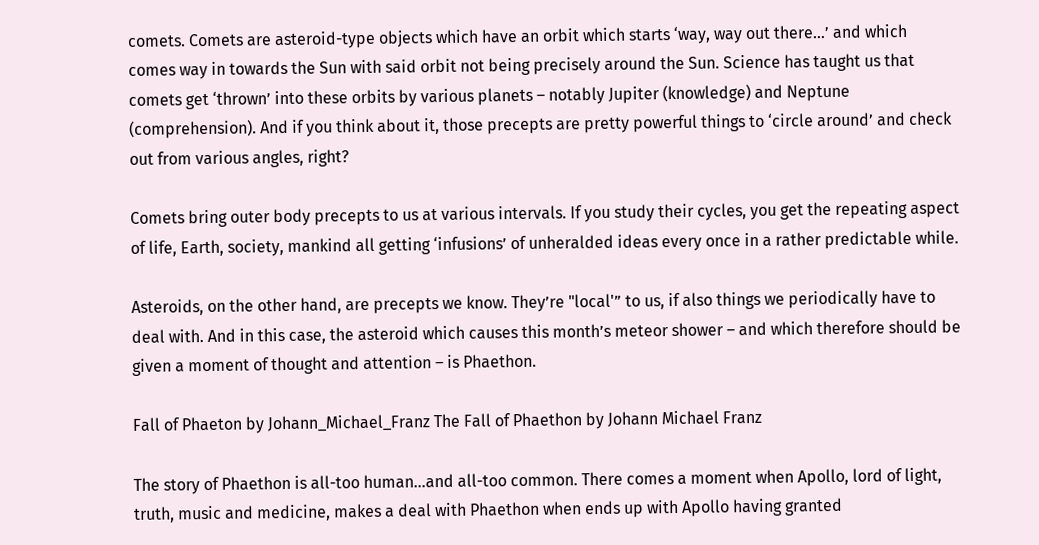comets. Comets are asteroid-type objects which have an orbit which starts ‘way, way out there…’ and which comes way in towards the Sun with said orbit not being precisely around the Sun. Science has taught us that comets get ‘thrown’ into these orbits by various planets – notably Jupiter (knowledge) and Neptune (comprehension). And if you think about it, those precepts are pretty powerful things to ‘circle around’ and check out from various angles, right?

Comets bring outer body precepts to us at various intervals. If you study their cycles, you get the repeating aspect of life, Earth, society, mankind all getting ‘infusions’ of unheralded ideas every once in a rather predictable while.

Asteroids, on the other hand, are precepts we know. They’re "local'” to us, if also things we periodically have to deal with. And in this case, the asteroid which causes this month’s meteor shower – and which therefore should be given a moment of thought and attention – is Phaethon.

Fall of Phaeton by Johann_Michael_Franz The Fall of Phaethon by Johann Michael Franz

The story of Phaethon is all-too human…and all-too common. There comes a moment when Apollo, lord of light, truth, music and medicine, makes a deal with Phaethon when ends up with Apollo having granted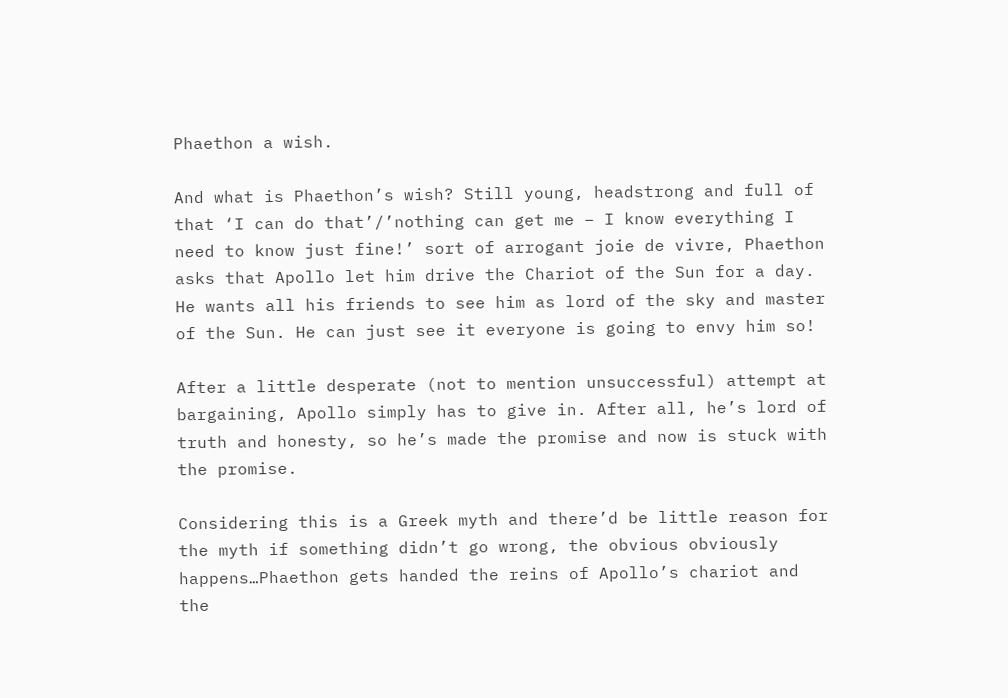Phaethon a wish.

And what is Phaethon’s wish? Still young, headstrong and full of that ‘I can do that’/’nothing can get me – I know everything I need to know just fine!’ sort of arrogant joie de vivre, Phaethon asks that Apollo let him drive the Chariot of the Sun for a day. He wants all his friends to see him as lord of the sky and master of the Sun. He can just see it everyone is going to envy him so!

After a little desperate (not to mention unsuccessful) attempt at bargaining, Apollo simply has to give in. After all, he’s lord of truth and honesty, so he’s made the promise and now is stuck with the promise.

Considering this is a Greek myth and there’d be little reason for the myth if something didn’t go wrong, the obvious obviously happens…Phaethon gets handed the reins of Apollo’s chariot and the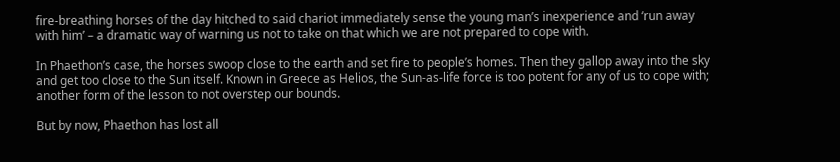fire-breathing horses of the day hitched to said chariot immediately sense the young man’s inexperience and ‘run away with him’ – a dramatic way of warning us not to take on that which we are not prepared to cope with.

In Phaethon’s case, the horses swoop close to the earth and set fire to people’s homes. Then they gallop away into the sky and get too close to the Sun itself. Known in Greece as Helios, the Sun-as-life force is too potent for any of us to cope with; another form of the lesson to not overstep our bounds.

But by now, Phaethon has lost all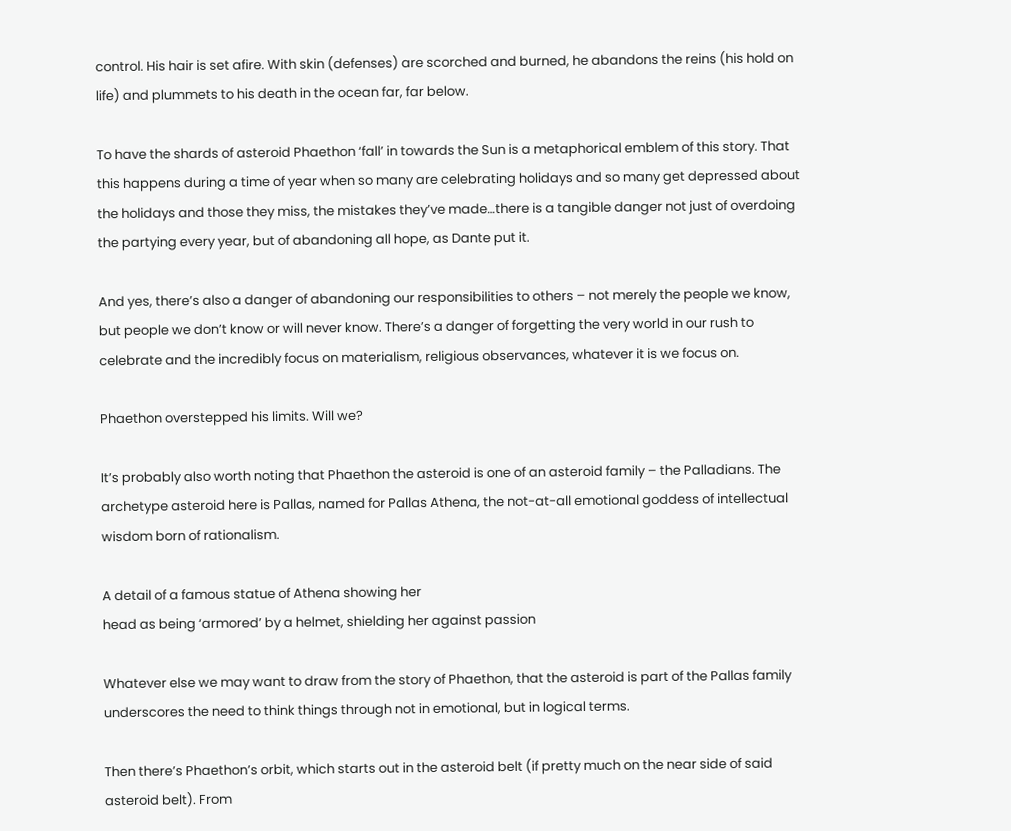control. His hair is set afire. With skin (defenses) are scorched and burned, he abandons the reins (his hold on life) and plummets to his death in the ocean far, far below.

To have the shards of asteroid Phaethon ‘fall’ in towards the Sun is a metaphorical emblem of this story. That this happens during a time of year when so many are celebrating holidays and so many get depressed about the holidays and those they miss, the mistakes they’ve made…there is a tangible danger not just of overdoing the partying every year, but of abandoning all hope, as Dante put it.

And yes, there’s also a danger of abandoning our responsibilities to others – not merely the people we know, but people we don’t know or will never know. There’s a danger of forgetting the very world in our rush to celebrate and the incredibly focus on materialism, religious observances, whatever it is we focus on.

Phaethon overstepped his limits. Will we?

It’s probably also worth noting that Phaethon the asteroid is one of an asteroid family – the Palladians. The archetype asteroid here is Pallas, named for Pallas Athena, the not-at-all emotional goddess of intellectual wisdom born of rationalism.

A detail of a famous statue of Athena showing her
head as being ‘armored’ by a helmet, shielding her against passion

Whatever else we may want to draw from the story of Phaethon, that the asteroid is part of the Pallas family underscores the need to think things through not in emotional, but in logical terms.

Then there’s Phaethon’s orbit, which starts out in the asteroid belt (if pretty much on the near side of said asteroid belt). From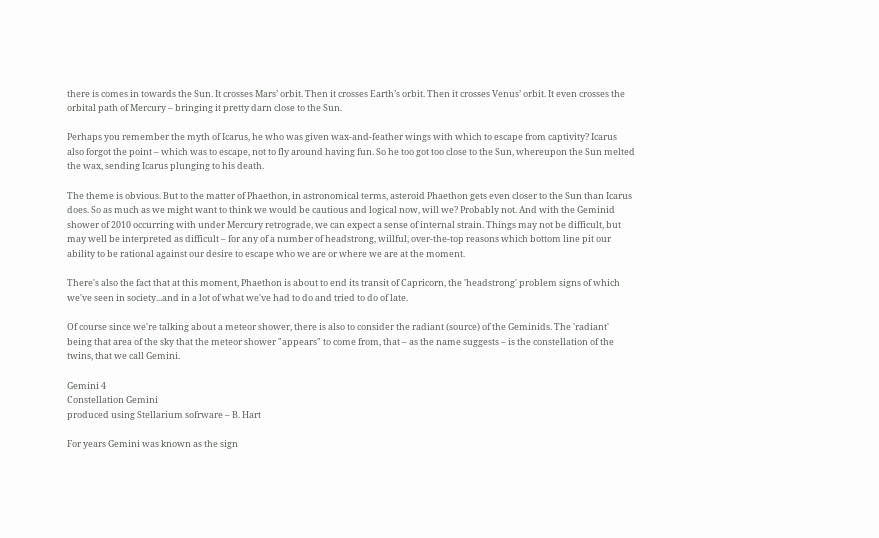there is comes in towards the Sun. It crosses Mars’ orbit. Then it crosses Earth’s orbit. Then it crosses Venus’ orbit. It even crosses the orbital path of Mercury – bringing it pretty darn close to the Sun.

Perhaps you remember the myth of Icarus, he who was given wax-and-feather wings with which to escape from captivity? Icarus also forgot the point – which was to escape, not to fly around having fun. So he too got too close to the Sun, whereupon the Sun melted the wax, sending Icarus plunging to his death.

The theme is obvious. But to the matter of Phaethon, in astronomical terms, asteroid Phaethon gets even closer to the Sun than Icarus does. So as much as we might want to think we would be cautious and logical now, will we? Probably not. And with the Geminid shower of 2010 occurring with under Mercury retrograde, we can expect a sense of internal strain. Things may not be difficult, but may well be interpreted as difficult – for any of a number of headstrong, willful, over-the-top reasons which bottom line pit our ability to be rational against our desire to escape who we are or where we are at the moment.

There's also the fact that at this moment, Phaethon is about to end its transit of Capricorn, the 'headstrong' problem signs of which we've seen in society...and in a lot of what we've had to do and tried to do of late.

Of course since we're talking about a meteor shower, there is also to consider the radiant (source) of the Geminids. The 'radiant' being that area of the sky that the meteor shower "appears" to come from, that – as the name suggests – is the constellation of the twins, that we call Gemini.

Gemini 4
Constellation Gemini
produced using Stellarium sofrware – B. Hart

For years Gemini was known as the sign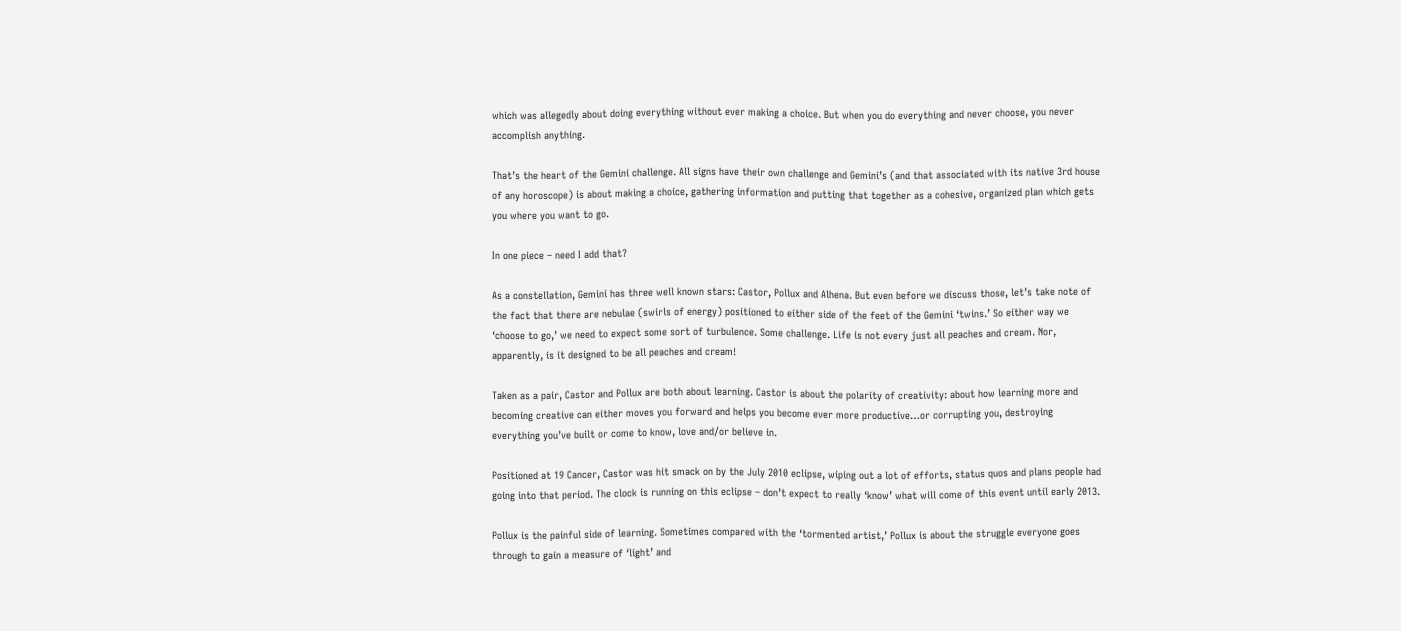which was allegedly about doing everything without ever making a choice. But when you do everything and never choose, you never accomplish anything.

That’s the heart of the Gemini challenge. All signs have their own challenge and Gemini’s (and that associated with its native 3rd house of any horoscope) is about making a choice, gathering information and putting that together as a cohesive, organized plan which gets you where you want to go.

In one piece – need I add that?

As a constellation, Gemini has three well known stars: Castor, Pollux and Alhena. But even before we discuss those, let’s take note of the fact that there are nebulae (swirls of energy) positioned to either side of the feet of the Gemini ‘twins.’ So either way we ‘choose to go,’ we need to expect some sort of turbulence. Some challenge. Life is not every just all peaches and cream. Nor, apparently, is it designed to be all peaches and cream!

Taken as a pair, Castor and Pollux are both about learning. Castor is about the polarity of creativity: about how learning more and becoming creative can either moves you forward and helps you become ever more productive…or corrupting you, destroying everything you’ve built or come to know, love and/or believe in.

Positioned at 19 Cancer, Castor was hit smack on by the July 2010 eclipse, wiping out a lot of efforts, status quos and plans people had going into that period. The clock is running on this eclipse – don’t expect to really ‘know’ what will come of this event until early 2013.

Pollux is the painful side of learning. Sometimes compared with the ‘tormented artist,’ Pollux is about the struggle everyone goes through to gain a measure of ‘light’ and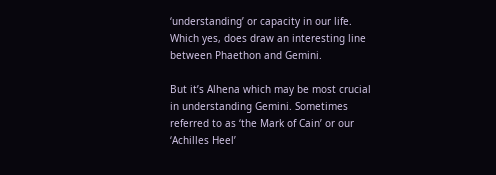‘understanding’ or capacity in our life. Which yes, does draw an interesting line between Phaethon and Gemini.

But it’s Alhena which may be most crucial in understanding Gemini. Sometimes referred to as ‘the Mark of Cain’ or our ‘Achilles Heel’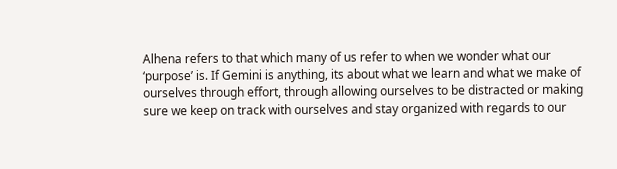Alhena refers to that which many of us refer to when we wonder what our ‘purpose’ is. If Gemini is anything, its about what we learn and what we make of ourselves through effort, through allowing ourselves to be distracted or making sure we keep on track with ourselves and stay organized with regards to our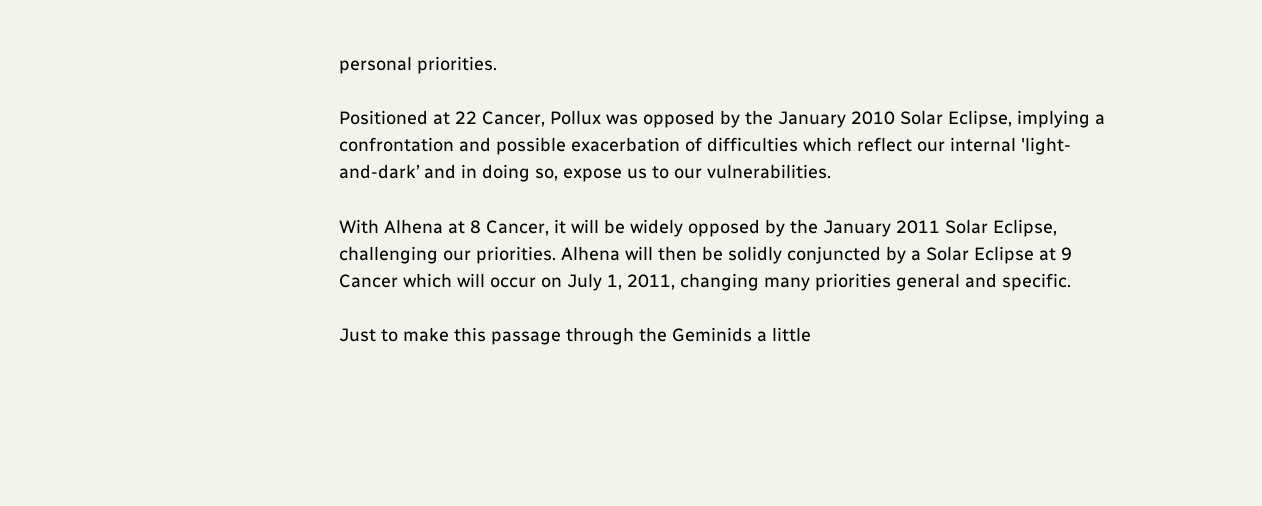personal priorities.

Positioned at 22 Cancer, Pollux was opposed by the January 2010 Solar Eclipse, implying a confrontation and possible exacerbation of difficulties which reflect our internal 'light-and-dark’ and in doing so, expose us to our vulnerabilities.

With Alhena at 8 Cancer, it will be widely opposed by the January 2011 Solar Eclipse, challenging our priorities. Alhena will then be solidly conjuncted by a Solar Eclipse at 9 Cancer which will occur on July 1, 2011, changing many priorities general and specific.

Just to make this passage through the Geminids a little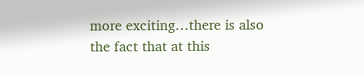more exciting…there is also the fact that at this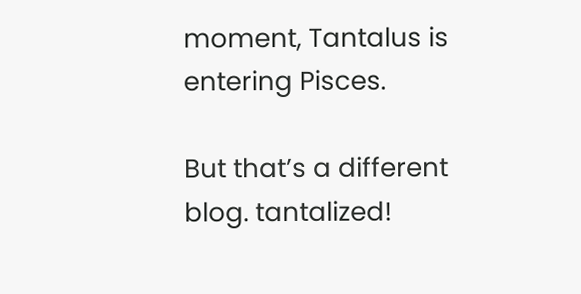moment, Tantalus is entering Pisces.

But that’s a different blog. tantalized!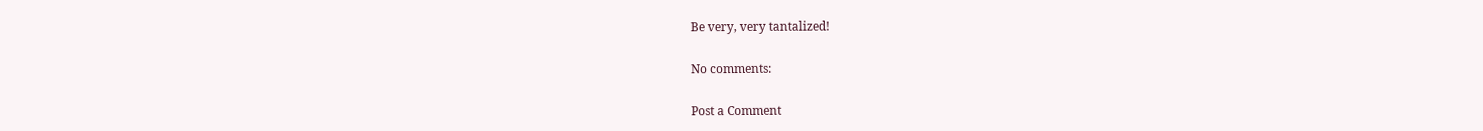Be very, very tantalized!

No comments:

Post a Comment